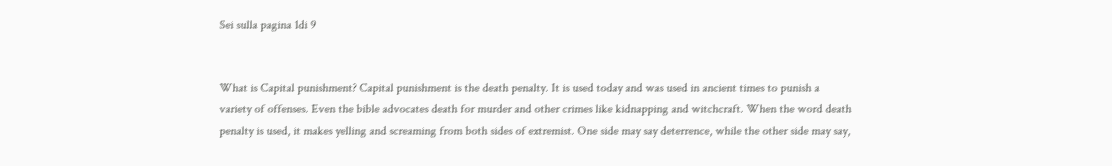Sei sulla pagina 1di 9


What is Capital punishment? Capital punishment is the death penalty. It is used today and was used in ancient times to punish a variety of offenses. Even the bible advocates death for murder and other crimes like kidnapping and witchcraft. When the word death penalty is used, it makes yelling and screaming from both sides of extremist. One side may say deterrence, while the other side may say,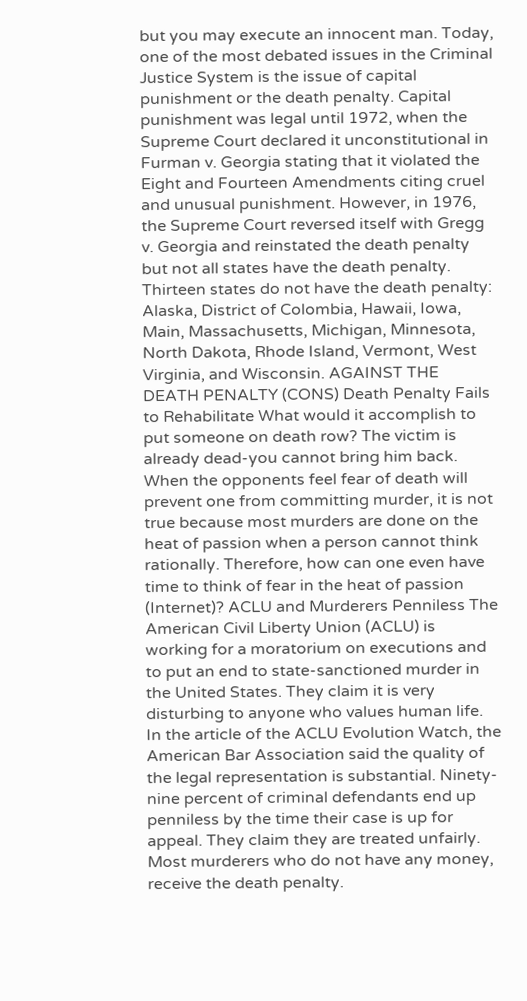but you may execute an innocent man. Today, one of the most debated issues in the Criminal Justice System is the issue of capital punishment or the death penalty. Capital punishment was legal until 1972, when the Supreme Court declared it unconstitutional in Furman v. Georgia stating that it violated the Eight and Fourteen Amendments citing cruel and unusual punishment. However, in 1976, the Supreme Court reversed itself with Gregg v. Georgia and reinstated the death penalty but not all states have the death penalty. Thirteen states do not have the death penalty: Alaska, District of Colombia, Hawaii, Iowa, Main, Massachusetts, Michigan, Minnesota, North Dakota, Rhode Island, Vermont, West Virginia, and Wisconsin. AGAINST THE DEATH PENALTY (CONS) Death Penalty Fails to Rehabilitate What would it accomplish to put someone on death row? The victim is already dead-you cannot bring him back. When the opponents feel fear of death will prevent one from committing murder, it is not true because most murders are done on the heat of passion when a person cannot think rationally. Therefore, how can one even have time to think of fear in the heat of passion (Internet)? ACLU and Murderers Penniless The American Civil Liberty Union (ACLU) is working for a moratorium on executions and to put an end to state-sanctioned murder in the United States. They claim it is very disturbing to anyone who values human life. In the article of the ACLU Evolution Watch, the American Bar Association said the quality of the legal representation is substantial. Ninety-nine percent of criminal defendants end up penniless by the time their case is up for appeal. They claim they are treated unfairly. Most murderers who do not have any money, receive the death penalty.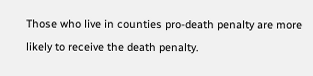Those who live in counties pro-death penalty are more likely to receive the death penalty.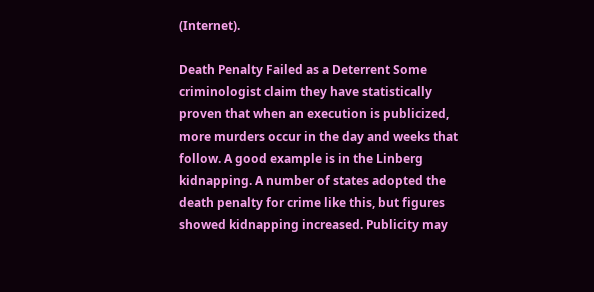(Internet).

Death Penalty Failed as a Deterrent Some criminologist claim they have statistically proven that when an execution is publicized, more murders occur in the day and weeks that follow. A good example is in the Linberg kidnapping. A number of states adopted the death penalty for crime like this, but figures showed kidnapping increased. Publicity may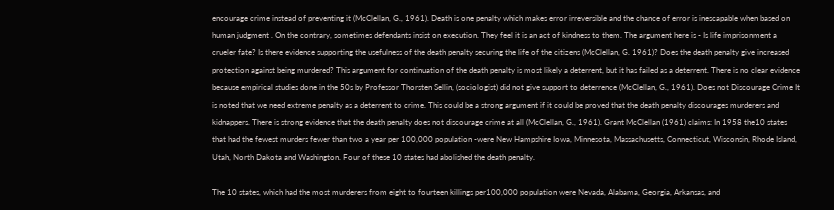encourage crime instead of preventing it (McClellan, G., 1961). Death is one penalty which makes error irreversible and the chance of error is inescapable when based on human judgment . On the contrary, sometimes defendants insist on execution. They feel it is an act of kindness to them. The argument here is - Is life imprisonment a crueler fate? Is there evidence supporting the usefulness of the death penalty securing the life of the citizens (McClellan, G. 1961)? Does the death penalty give increased protection against being murdered? This argument for continuation of the death penalty is most likely a deterrent, but it has failed as a deterrent. There is no clear evidence because empirical studies done in the 50s by Professor Thorsten Sellin, (sociologist) did not give support to deterrence (McClellan, G., 1961). Does not Discourage Crime It is noted that we need extreme penalty as a deterrent to crime. This could be a strong argument if it could be proved that the death penalty discourages murderers and kidnappers. There is strong evidence that the death penalty does not discourage crime at all (McClellan, G., 1961). Grant McClellan (1961) claims: In 1958 the10 states that had the fewest murders fewer than two a year per 100,000 population -were New Hampshire Iowa, Minnesota, Massachusetts, Connecticut, Wisconsin, Rhode Island, Utah, North Dakota and Washington. Four of these 10 states had abolished the death penalty.

The 10 states, which had the most murderers from eight to fourteen killings per100,000 population were Nevada, Alabama, Georgia, Arkansas, and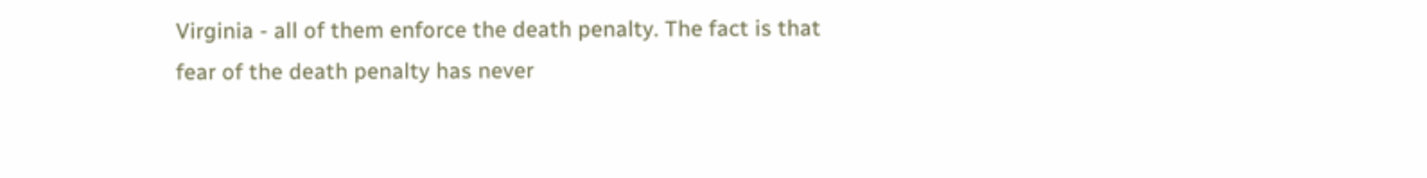Virginia - all of them enforce the death penalty. The fact is that fear of the death penalty has never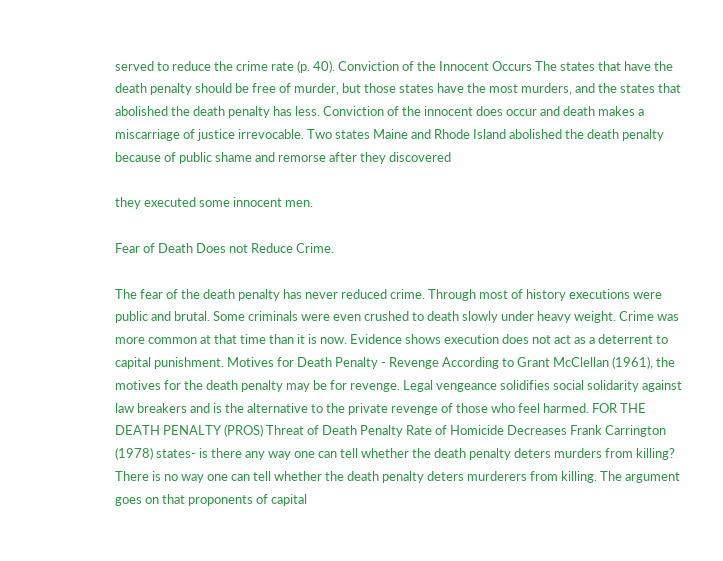served to reduce the crime rate (p. 40). Conviction of the Innocent Occurs The states that have the death penalty should be free of murder, but those states have the most murders, and the states that abolished the death penalty has less. Conviction of the innocent does occur and death makes a miscarriage of justice irrevocable. Two states Maine and Rhode Island abolished the death penalty because of public shame and remorse after they discovered

they executed some innocent men.

Fear of Death Does not Reduce Crime.

The fear of the death penalty has never reduced crime. Through most of history executions were public and brutal. Some criminals were even crushed to death slowly under heavy weight. Crime was more common at that time than it is now. Evidence shows execution does not act as a deterrent to capital punishment. Motives for Death Penalty - Revenge According to Grant McClellan (1961), the motives for the death penalty may be for revenge. Legal vengeance solidifies social solidarity against law breakers and is the alternative to the private revenge of those who feel harmed. FOR THE DEATH PENALTY (PROS) Threat of Death Penalty Rate of Homicide Decreases Frank Carrington (1978) states- is there any way one can tell whether the death penalty deters murders from killing? There is no way one can tell whether the death penalty deters murderers from killing. The argument goes on that proponents of capital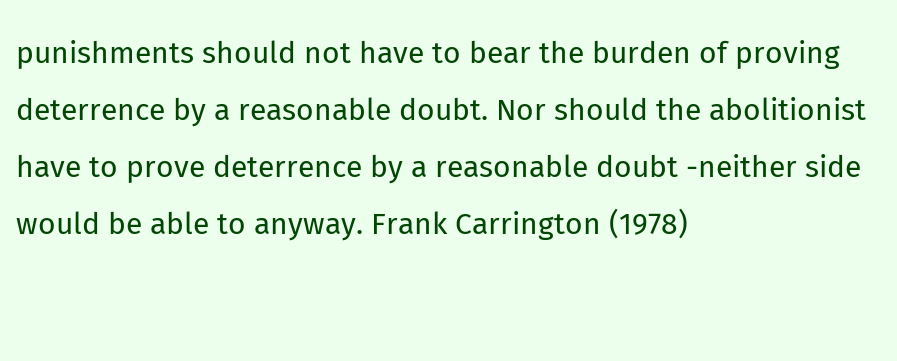punishments should not have to bear the burden of proving deterrence by a reasonable doubt. Nor should the abolitionist have to prove deterrence by a reasonable doubt -neither side would be able to anyway. Frank Carrington (1978)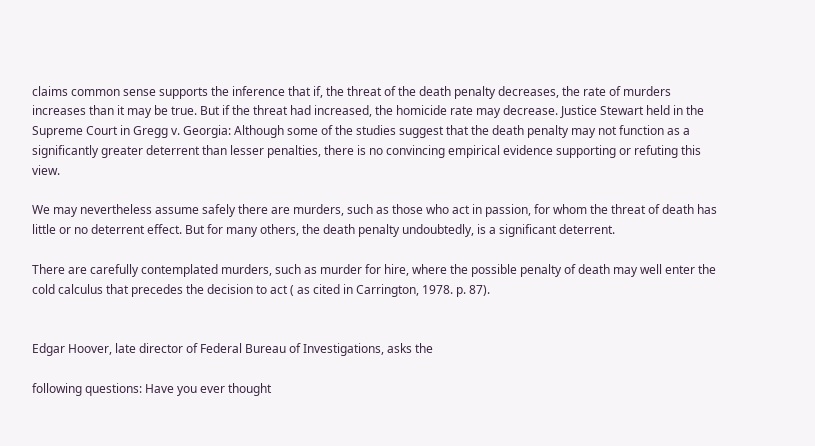claims common sense supports the inference that if, the threat of the death penalty decreases, the rate of murders increases than it may be true. But if the threat had increased, the homicide rate may decrease. Justice Stewart held in the Supreme Court in Gregg v. Georgia: Although some of the studies suggest that the death penalty may not function as a significantly greater deterrent than lesser penalties, there is no convincing empirical evidence supporting or refuting this view.

We may nevertheless assume safely there are murders, such as those who act in passion, for whom the threat of death has little or no deterrent effect. But for many others, the death penalty undoubtedly, is a significant deterrent.

There are carefully contemplated murders, such as murder for hire, where the possible penalty of death may well enter the cold calculus that precedes the decision to act ( as cited in Carrington, 1978. p. 87).


Edgar Hoover, late director of Federal Bureau of Investigations, asks the

following questions: Have you ever thought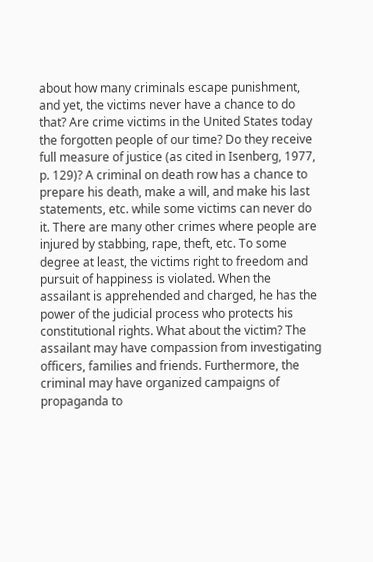about how many criminals escape punishment, and yet, the victims never have a chance to do that? Are crime victims in the United States today the forgotten people of our time? Do they receive full measure of justice (as cited in Isenberg, 1977, p. 129)? A criminal on death row has a chance to prepare his death, make a will, and make his last statements, etc. while some victims can never do it. There are many other crimes where people are injured by stabbing, rape, theft, etc. To some degree at least, the victims right to freedom and pursuit of happiness is violated. When the assailant is apprehended and charged, he has the power of the judicial process who protects his constitutional rights. What about the victim? The assailant may have compassion from investigating officers, families and friends. Furthermore, the criminal may have organized campaigns of propaganda to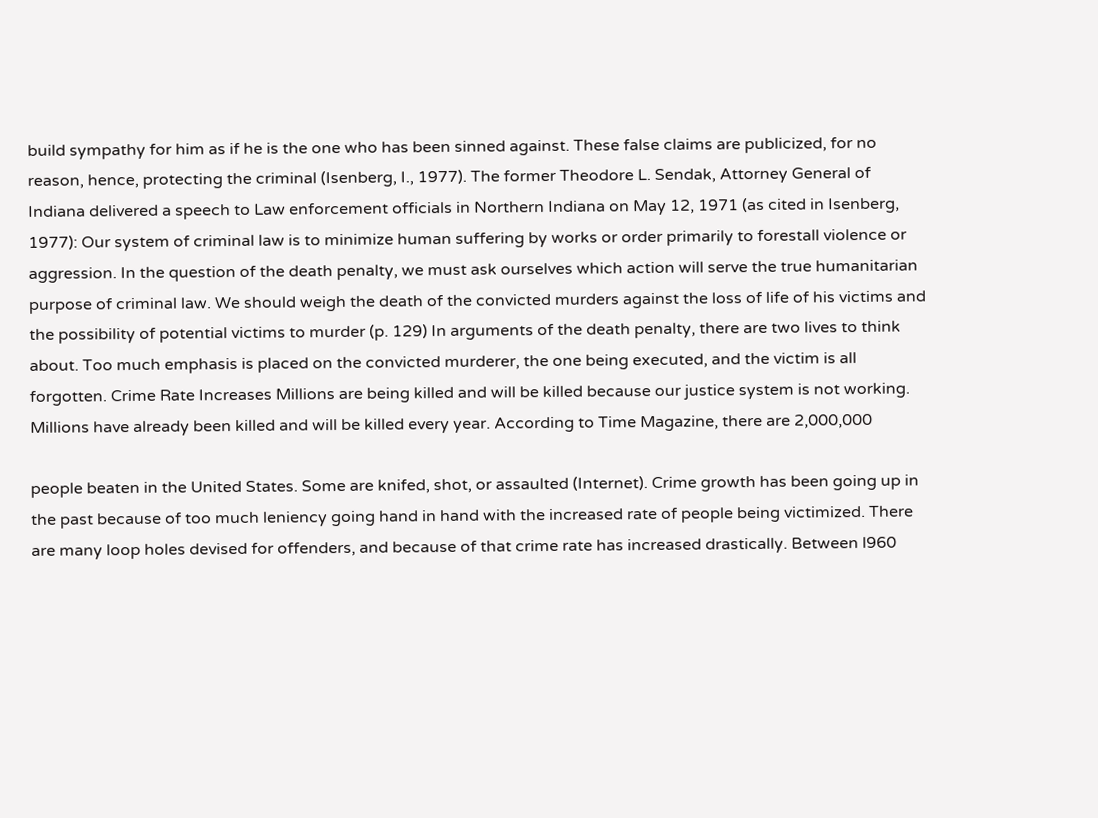build sympathy for him as if he is the one who has been sinned against. These false claims are publicized, for no reason, hence, protecting the criminal (Isenberg, I., 1977). The former Theodore L. Sendak, Attorney General of Indiana delivered a speech to Law enforcement officials in Northern Indiana on May 12, 1971 (as cited in Isenberg, 1977): Our system of criminal law is to minimize human suffering by works or order primarily to forestall violence or aggression. In the question of the death penalty, we must ask ourselves which action will serve the true humanitarian purpose of criminal law. We should weigh the death of the convicted murders against the loss of life of his victims and the possibility of potential victims to murder (p. 129) In arguments of the death penalty, there are two lives to think about. Too much emphasis is placed on the convicted murderer, the one being executed, and the victim is all forgotten. Crime Rate Increases Millions are being killed and will be killed because our justice system is not working. Millions have already been killed and will be killed every year. According to Time Magazine, there are 2,000,000

people beaten in the United States. Some are knifed, shot, or assaulted (Internet). Crime growth has been going up in the past because of too much leniency going hand in hand with the increased rate of people being victimized. There are many loop holes devised for offenders, and because of that crime rate has increased drastically. Between l960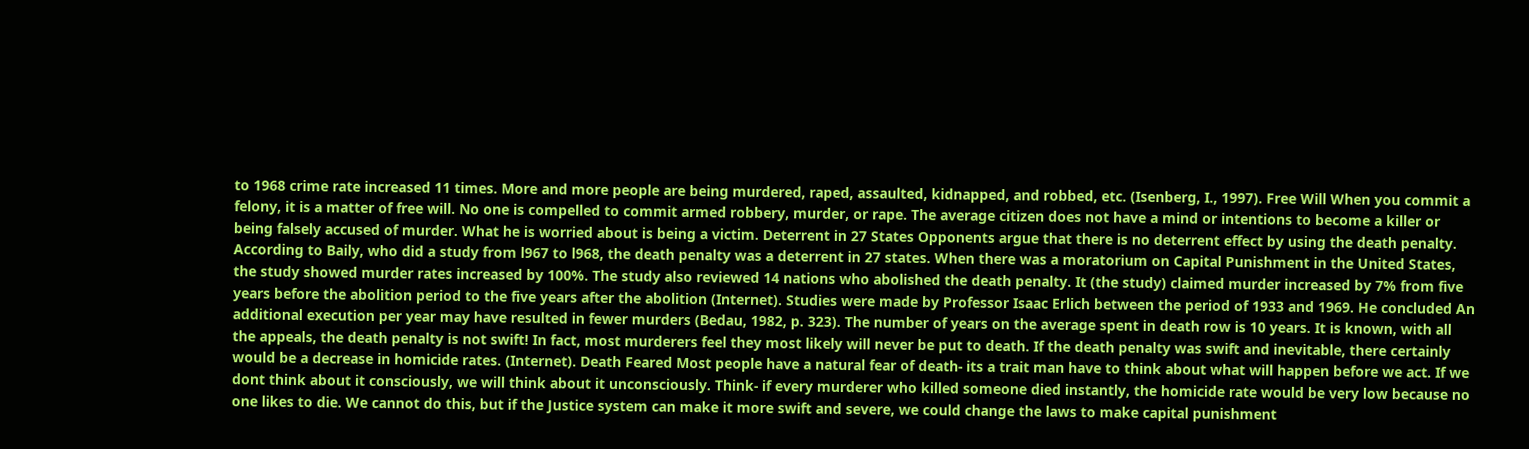to 1968 crime rate increased 11 times. More and more people are being murdered, raped, assaulted, kidnapped, and robbed, etc. (Isenberg, I., 1997). Free Will When you commit a felony, it is a matter of free will. No one is compelled to commit armed robbery, murder, or rape. The average citizen does not have a mind or intentions to become a killer or being falsely accused of murder. What he is worried about is being a victim. Deterrent in 27 States Opponents argue that there is no deterrent effect by using the death penalty. According to Baily, who did a study from l967 to l968, the death penalty was a deterrent in 27 states. When there was a moratorium on Capital Punishment in the United States, the study showed murder rates increased by 100%. The study also reviewed 14 nations who abolished the death penalty. It (the study) claimed murder increased by 7% from five years before the abolition period to the five years after the abolition (Internet). Studies were made by Professor Isaac Erlich between the period of 1933 and 1969. He concluded An additional execution per year may have resulted in fewer murders (Bedau, 1982, p. 323). The number of years on the average spent in death row is 10 years. It is known, with all the appeals, the death penalty is not swift! In fact, most murderers feel they most likely will never be put to death. If the death penalty was swift and inevitable, there certainly would be a decrease in homicide rates. (Internet). Death Feared Most people have a natural fear of death- its a trait man have to think about what will happen before we act. If we dont think about it consciously, we will think about it unconsciously. Think- if every murderer who killed someone died instantly, the homicide rate would be very low because no one likes to die. We cannot do this, but if the Justice system can make it more swift and severe, we could change the laws to make capital punishment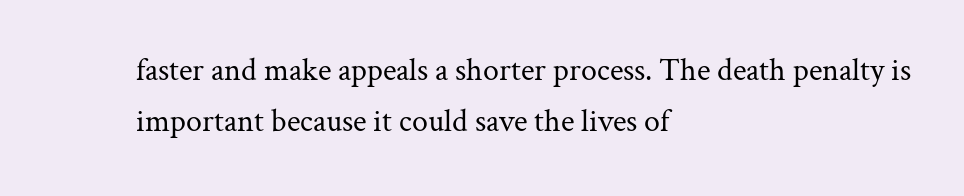faster and make appeals a shorter process. The death penalty is important because it could save the lives of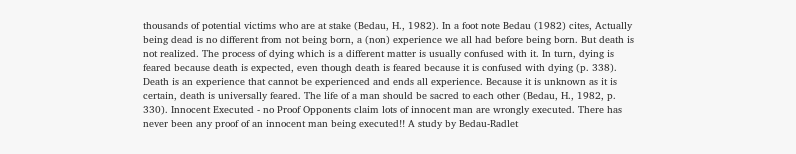thousands of potential victims who are at stake (Bedau, H., 1982). In a foot note Bedau (1982) cites, Actually being dead is no different from not being born, a (non) experience we all had before being born. But death is not realized. The process of dying which is a different matter is usually confused with it. In turn, dying is feared because death is expected, even though death is feared because it is confused with dying (p. 338). Death is an experience that cannot be experienced and ends all experience. Because it is unknown as it is certain, death is universally feared. The life of a man should be sacred to each other (Bedau, H., 1982, p. 330). Innocent Executed - no Proof Opponents claim lots of innocent man are wrongly executed. There has never been any proof of an innocent man being executed!! A study by Bedau-Radlet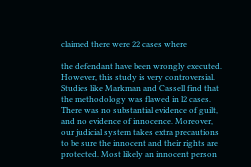claimed there were 22 cases where

the defendant have been wrongly executed. However, this study is very controversial. Studies like Markman and Cassell find that the methodology was flawed in l2 cases. There was no substantial evidence of guilt, and no evidence of innocence. Moreover, our judicial system takes extra precautions to be sure the innocent and their rights are protected. Most likely an innocent person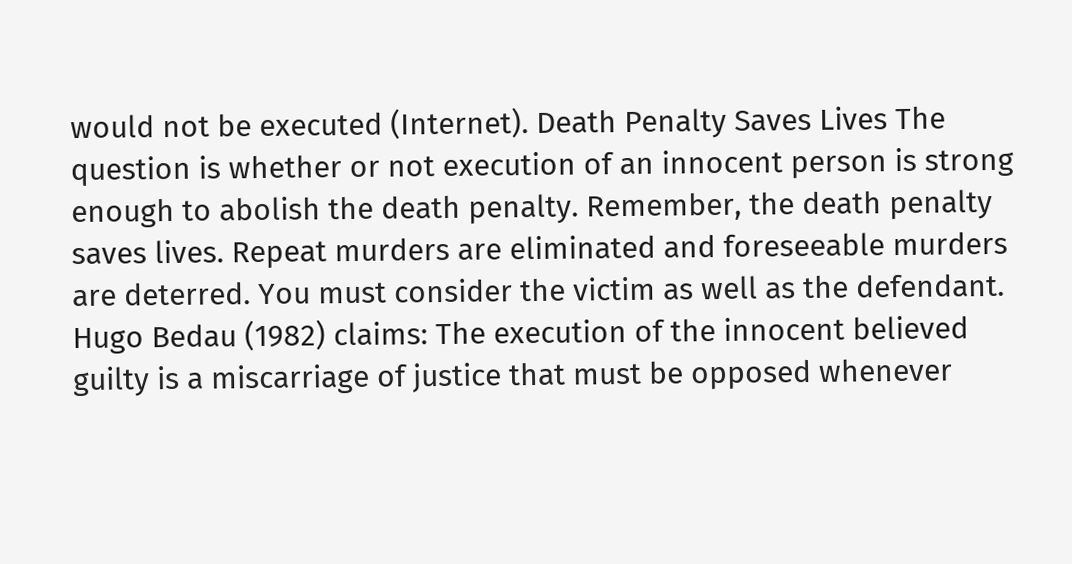would not be executed (Internet). Death Penalty Saves Lives The question is whether or not execution of an innocent person is strong enough to abolish the death penalty. Remember, the death penalty saves lives. Repeat murders are eliminated and foreseeable murders are deterred. You must consider the victim as well as the defendant. Hugo Bedau (1982) claims: The execution of the innocent believed guilty is a miscarriage of justice that must be opposed whenever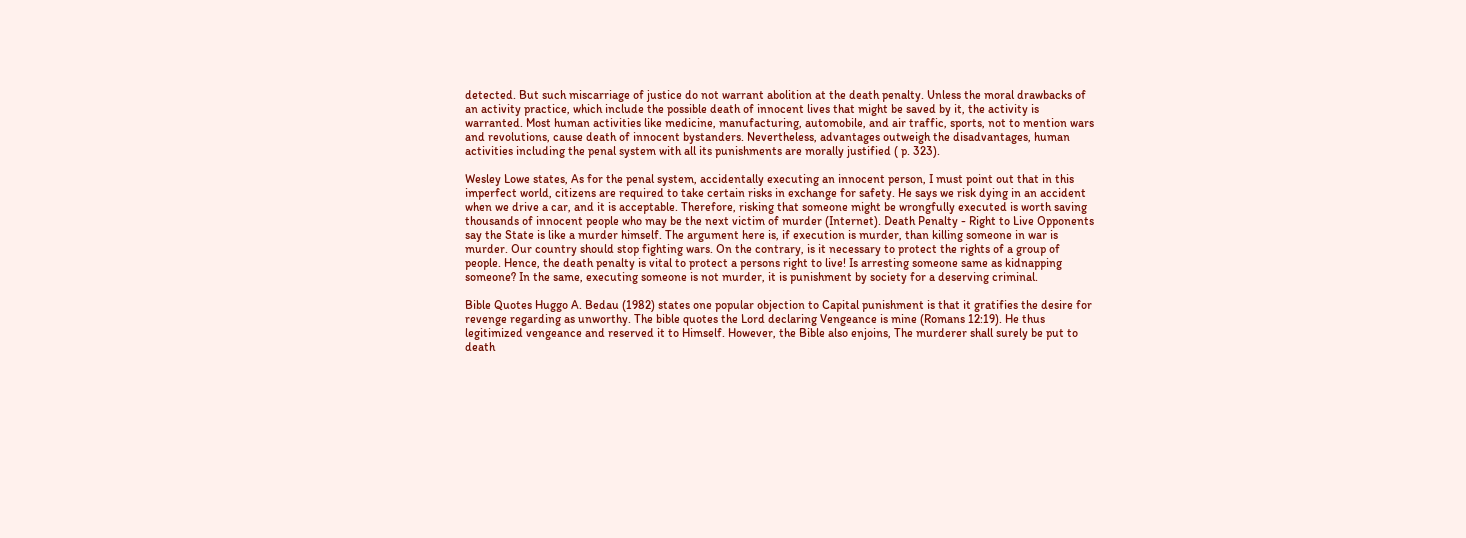detected. But such miscarriage of justice do not warrant abolition at the death penalty. Unless the moral drawbacks of an activity practice, which include the possible death of innocent lives that might be saved by it, the activity is warranted. Most human activities like medicine, manufacturing, automobile, and air traffic, sports, not to mention wars and revolutions, cause death of innocent bystanders. Nevertheless, advantages outweigh the disadvantages, human activities including the penal system with all its punishments are morally justified ( p. 323).

Wesley Lowe states, As for the penal system, accidentally executing an innocent person, I must point out that in this imperfect world, citizens are required to take certain risks in exchange for safety. He says we risk dying in an accident when we drive a car, and it is acceptable. Therefore, risking that someone might be wrongfully executed is worth saving thousands of innocent people who may be the next victim of murder (Internet). Death Penalty - Right to Live Opponents say the State is like a murder himself. The argument here is, if execution is murder, than killing someone in war is murder. Our country should stop fighting wars. On the contrary, is it necessary to protect the rights of a group of people. Hence, the death penalty is vital to protect a persons right to live! Is arresting someone same as kidnapping someone? In the same, executing someone is not murder, it is punishment by society for a deserving criminal.

Bible Quotes Huggo A. Bedau (1982) states one popular objection to Capital punishment is that it gratifies the desire for revenge regarding as unworthy. The bible quotes the Lord declaring Vengeance is mine (Romans 12:19). He thus legitimized vengeance and reserved it to Himself. However, the Bible also enjoins, The murderer shall surely be put to death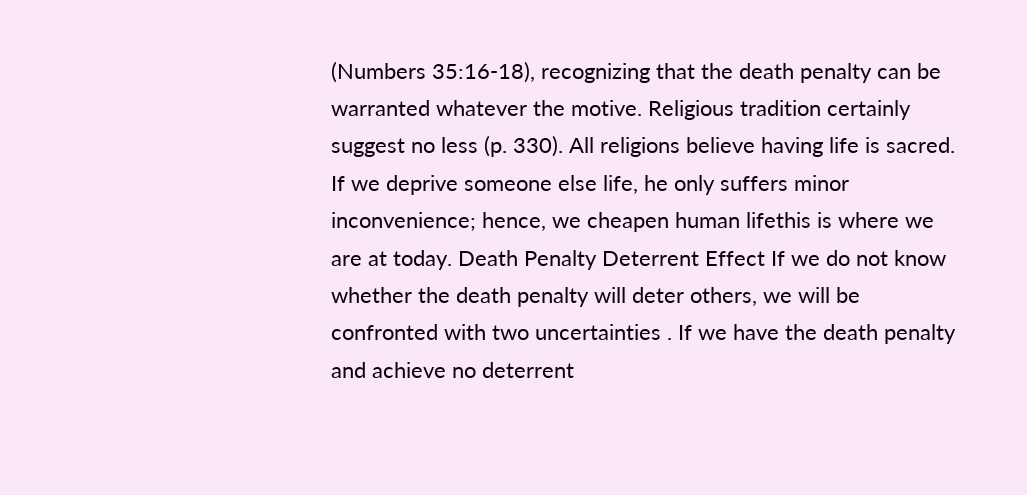(Numbers 35:16-18), recognizing that the death penalty can be warranted whatever the motive. Religious tradition certainly suggest no less (p. 330). All religions believe having life is sacred. If we deprive someone else life, he only suffers minor inconvenience; hence, we cheapen human lifethis is where we are at today. Death Penalty Deterrent Effect If we do not know whether the death penalty will deter others, we will be confronted with two uncertainties . If we have the death penalty and achieve no deterrent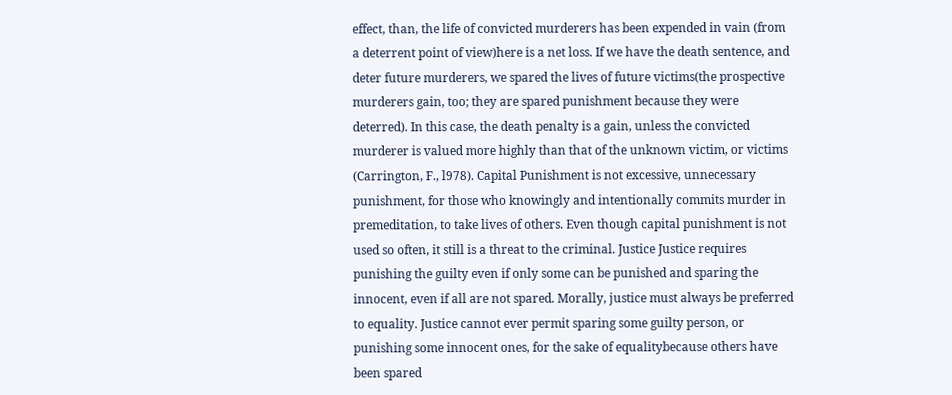effect, than, the life of convicted murderers has been expended in vain (from a deterrent point of view)here is a net loss. If we have the death sentence, and deter future murderers, we spared the lives of future victims(the prospective murderers gain, too; they are spared punishment because they were deterred). In this case, the death penalty is a gain, unless the convicted murderer is valued more highly than that of the unknown victim, or victims (Carrington, F., l978). Capital Punishment is not excessive, unnecessary punishment, for those who knowingly and intentionally commits murder in premeditation, to take lives of others. Even though capital punishment is not used so often, it still is a threat to the criminal. Justice Justice requires punishing the guilty even if only some can be punished and sparing the innocent, even if all are not spared. Morally, justice must always be preferred to equality. Justice cannot ever permit sparing some guilty person, or punishing some innocent ones, for the sake of equalitybecause others have been spared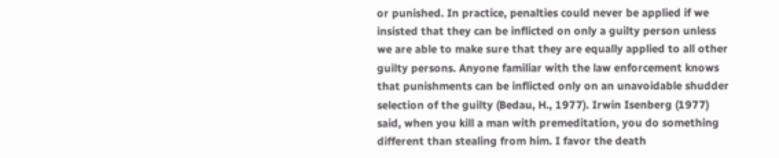or punished. In practice, penalties could never be applied if we insisted that they can be inflicted on only a guilty person unless we are able to make sure that they are equally applied to all other guilty persons. Anyone familiar with the law enforcement knows that punishments can be inflicted only on an unavoidable shudder selection of the guilty (Bedau, H., 1977). Irwin Isenberg (1977) said, when you kill a man with premeditation, you do something different than stealing from him. I favor the death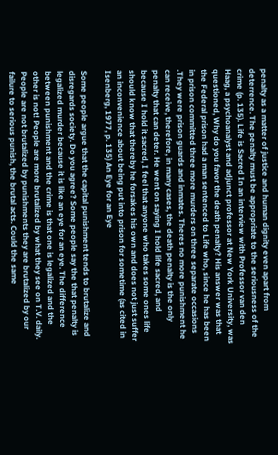penalty as a matter of justice and human dignity even apart from deterrence. The penalty must be appropriate to the seriousness of the crime (p. 135). Life is Sacred In an interview with Professor van den Haag, a psychoanalyst and adjunct professor at New York University, was questioned, Why do you favor the death penalty? His answer was that the Federal prison had a man sentenced to Life who, since he has been in prison committed three more murders on three separate occasions .They were prison guards and inmates. Theres no more punishment he can receive, therefore, in many cases, the death penalty is the only penalty that can deter. He went on saying I hold life sacred, and because I hold it sacred, I feel that anyone who takes some ones life should know that thereby he forsakes his own and does not just suffer an inconvenience about being put into prison for sometime (as cited in Isenberg, 1977, p. 135) An Eye for an Eye

Some people argue that the capital punishment tends to brutalize and disregards society. Do you agree? Some people say the that penalty is legalized murder because it is like an eye for an eye. The difference between punishment and the crime is that one is legalized and the other is not! People are more brutalized by what they see on T.V. daily. People are not brutalized by punishments they are brutalized by our failure to serious punish, the brutal acts. Could the same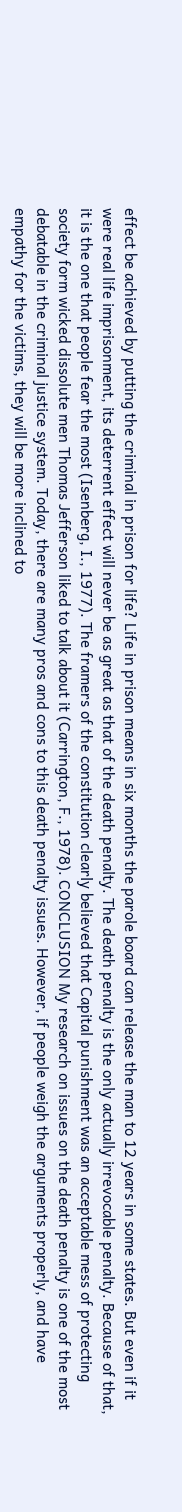effect be achieved by putting the criminal in prison for life? Life in prison means in six months the parole board can release the man to 12 years in some states. But even if it were real life imprisonment, its deterrent effect will never be as great as that of the death penalty. The death penalty is the only actually irrevocable penalty. Because of that, it is the one that people fear the most (Isenberg, I., 1977). The framers of the constitution clearly believed that Capital punishment was an acceptable mess of protecting society form wicked dissolute men Thomas Jefferson liked to talk about it (Carrington, F., 1978). CONCLUSION My research on issues on the death penalty is one of the most debatable in the criminal justice system. Today, there are many pros and cons to this death penalty issues. However, if people weigh the arguments properly, and have empathy for the victims, they will be more inclined to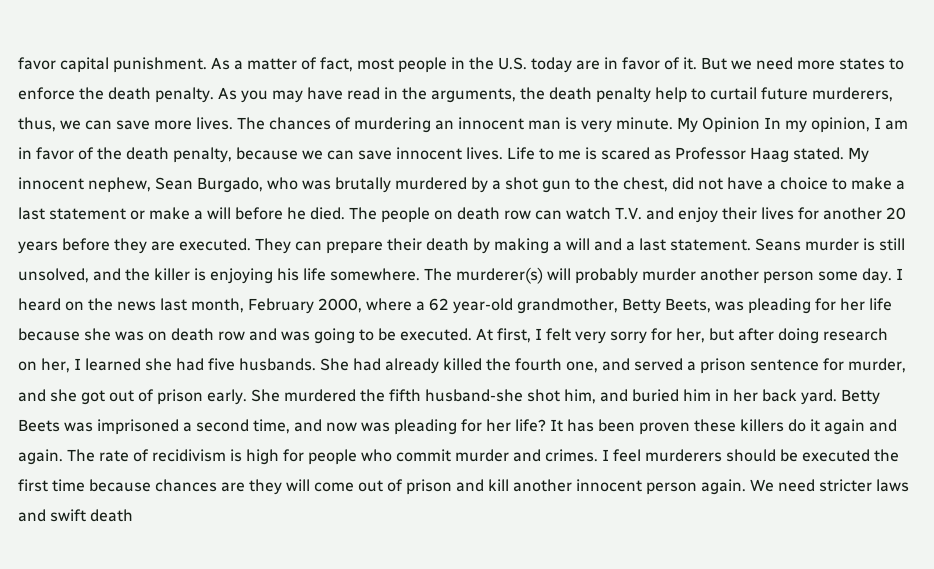favor capital punishment. As a matter of fact, most people in the U.S. today are in favor of it. But we need more states to enforce the death penalty. As you may have read in the arguments, the death penalty help to curtail future murderers, thus, we can save more lives. The chances of murdering an innocent man is very minute. My Opinion In my opinion, I am in favor of the death penalty, because we can save innocent lives. Life to me is scared as Professor Haag stated. My innocent nephew, Sean Burgado, who was brutally murdered by a shot gun to the chest, did not have a choice to make a last statement or make a will before he died. The people on death row can watch T.V. and enjoy their lives for another 20 years before they are executed. They can prepare their death by making a will and a last statement. Seans murder is still unsolved, and the killer is enjoying his life somewhere. The murderer(s) will probably murder another person some day. I heard on the news last month, February 2000, where a 62 year-old grandmother, Betty Beets, was pleading for her life because she was on death row and was going to be executed. At first, I felt very sorry for her, but after doing research on her, I learned she had five husbands. She had already killed the fourth one, and served a prison sentence for murder, and she got out of prison early. She murdered the fifth husband-she shot him, and buried him in her back yard. Betty Beets was imprisoned a second time, and now was pleading for her life? It has been proven these killers do it again and again. The rate of recidivism is high for people who commit murder and crimes. I feel murderers should be executed the first time because chances are they will come out of prison and kill another innocent person again. We need stricter laws and swift death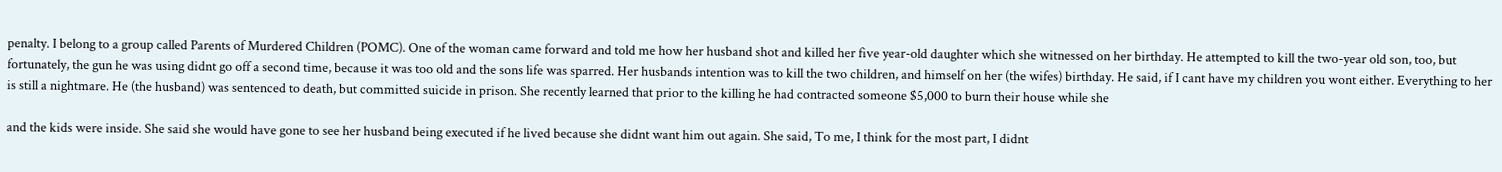penalty. I belong to a group called Parents of Murdered Children (POMC). One of the woman came forward and told me how her husband shot and killed her five year-old daughter which she witnessed on her birthday. He attempted to kill the two-year old son, too, but fortunately, the gun he was using didnt go off a second time, because it was too old and the sons life was sparred. Her husbands intention was to kill the two children, and himself on her (the wifes) birthday. He said, if I cant have my children you wont either. Everything to her is still a nightmare. He (the husband) was sentenced to death, but committed suicide in prison. She recently learned that prior to the killing he had contracted someone $5,000 to burn their house while she

and the kids were inside. She said she would have gone to see her husband being executed if he lived because she didnt want him out again. She said, To me, I think for the most part, I didnt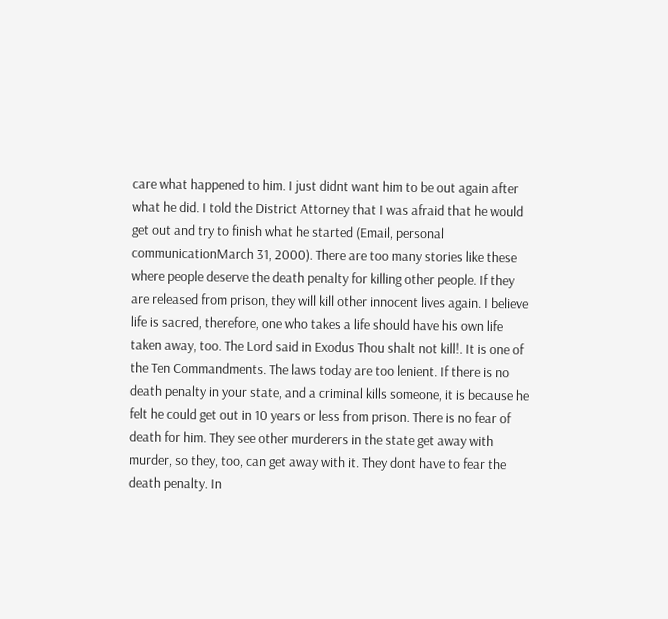care what happened to him. I just didnt want him to be out again after what he did. I told the District Attorney that I was afraid that he would get out and try to finish what he started (Email, personal communicationMarch 31, 2000). There are too many stories like these where people deserve the death penalty for killing other people. If they are released from prison, they will kill other innocent lives again. I believe life is sacred, therefore, one who takes a life should have his own life taken away, too. The Lord said in Exodus Thou shalt not kill!. It is one of the Ten Commandments. The laws today are too lenient. If there is no death penalty in your state, and a criminal kills someone, it is because he felt he could get out in 10 years or less from prison. There is no fear of death for him. They see other murderers in the state get away with murder, so they, too, can get away with it. They dont have to fear the death penalty. In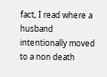fact, I read where a husband intentionally moved to a non death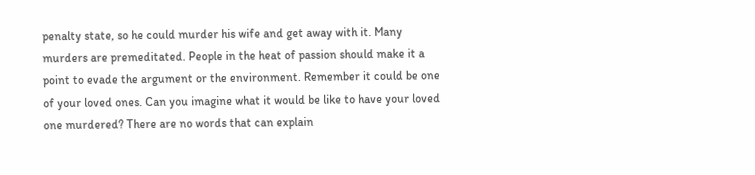penalty state, so he could murder his wife and get away with it. Many murders are premeditated. People in the heat of passion should make it a point to evade the argument or the environment. Remember it could be one of your loved ones. Can you imagine what it would be like to have your loved one murdered? There are no words that can explain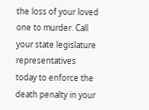the loss of your loved one to murder. Call your state legislature representatives today to enforce the death penalty in your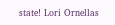state! Lori Ornellas